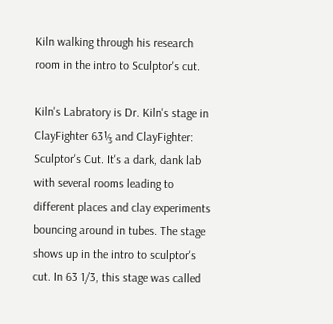Kiln walking through his research room in the intro to Sculptor's cut.

Kiln's Labratory is Dr. Kiln's stage in ClayFighter 63⅓ and ClayFighter: Sculptor's Cut. It's a dark, dank lab with several rooms leading to different places and clay experiments bouncing around in tubes. The stage shows up in the intro to sculptor's cut. In 63 1/3, this stage was called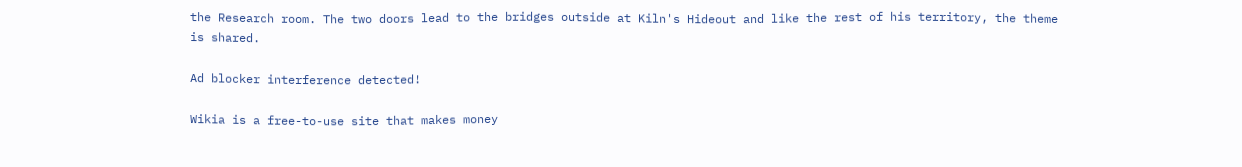the Research room. The two doors lead to the bridges outside at Kiln's Hideout and like the rest of his territory, the theme is shared.

Ad blocker interference detected!

Wikia is a free-to-use site that makes money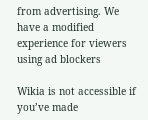from advertising. We have a modified experience for viewers using ad blockers

Wikia is not accessible if you’ve made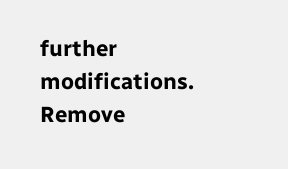further modifications. Remove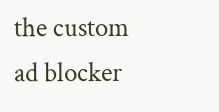the custom ad blocker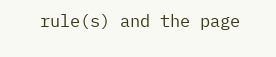rule(s) and the page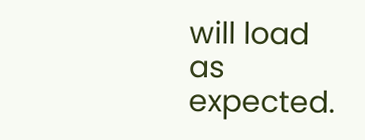will load as expected.